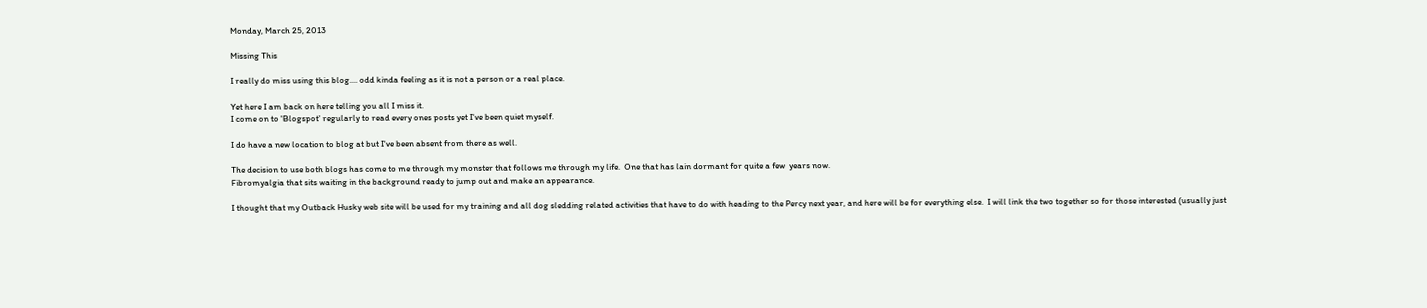Monday, March 25, 2013

Missing This

I really do miss using this blog.... odd kinda feeling as it is not a person or a real place.

Yet here I am back on here telling you all I miss it.
I come on to 'Blogspot' regularly to read every ones posts yet I've been quiet myself.

I do have a new location to blog at but I've been absent from there as well.

The decision to use both blogs has come to me through my monster that follows me through my life.  One that has lain dormant for quite a few  years now.
Fibromyalgia that sits waiting in the background ready to jump out and make an appearance.

I thought that my Outback Husky web site will be used for my training and all dog sledding related activities that have to do with heading to the Percy next year, and here will be for everything else.  I will link the two together so for those interested (usually just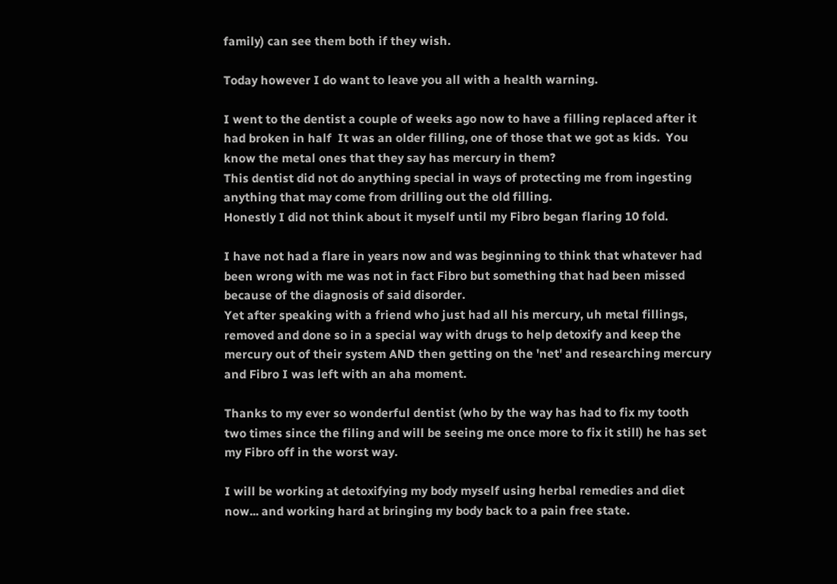family) can see them both if they wish.

Today however I do want to leave you all with a health warning.

I went to the dentist a couple of weeks ago now to have a filling replaced after it had broken in half  It was an older filling, one of those that we got as kids.  You know the metal ones that they say has mercury in them?
This dentist did not do anything special in ways of protecting me from ingesting anything that may come from drilling out the old filling.
Honestly I did not think about it myself until my Fibro began flaring 10 fold.

I have not had a flare in years now and was beginning to think that whatever had been wrong with me was not in fact Fibro but something that had been missed because of the diagnosis of said disorder.
Yet after speaking with a friend who just had all his mercury, uh metal fillings, removed and done so in a special way with drugs to help detoxify and keep the mercury out of their system AND then getting on the 'net' and researching mercury and Fibro I was left with an aha moment.

Thanks to my ever so wonderful dentist (who by the way has had to fix my tooth two times since the filing and will be seeing me once more to fix it still) he has set my Fibro off in the worst way.

I will be working at detoxifying my body myself using herbal remedies and diet now... and working hard at bringing my body back to a pain free state.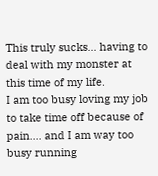This truly sucks... having to deal with my monster at this time of my life.
I am too busy loving my job to take time off because of pain.... and I am way too busy running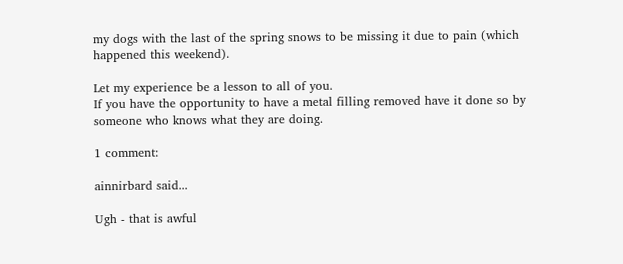my dogs with the last of the spring snows to be missing it due to pain (which happened this weekend).

Let my experience be a lesson to all of you.
If you have the opportunity to have a metal filling removed have it done so by someone who knows what they are doing.

1 comment:

ainnirbard said...

Ugh - that is awful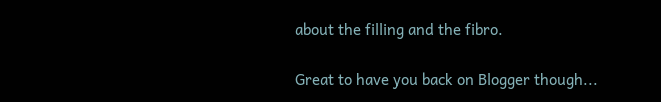about the filling and the fibro.

Great to have you back on Blogger though...